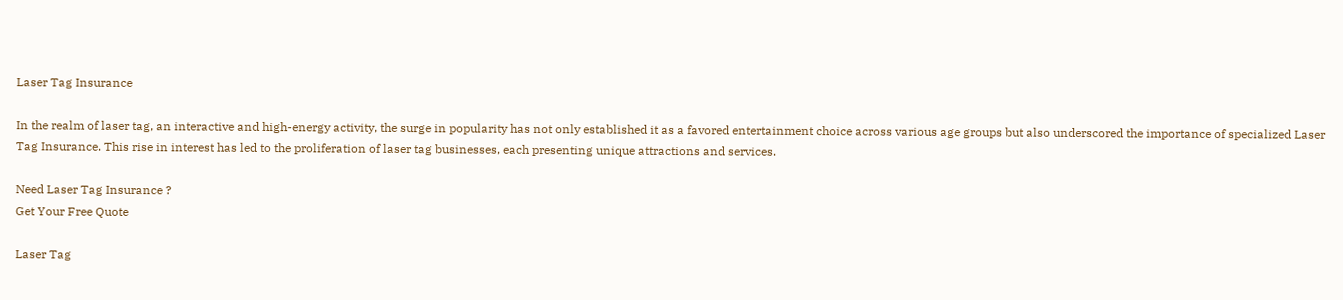Laser Tag Insurance

In the realm of laser tag, an interactive and high-energy activity, the surge in popularity has not only established it as a favored entertainment choice across various age groups but also underscored the importance of specialized Laser Tag Insurance. This rise in interest has led to the proliferation of laser tag businesses, each presenting unique attractions and services.

Need Laser Tag Insurance ?
Get Your Free Quote

Laser Tag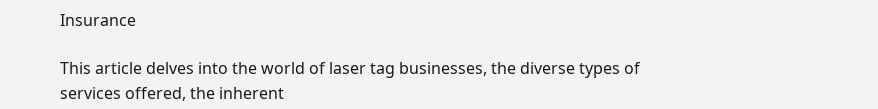Insurance

This article delves into the world of laser tag businesses, the diverse types of services offered, the inherent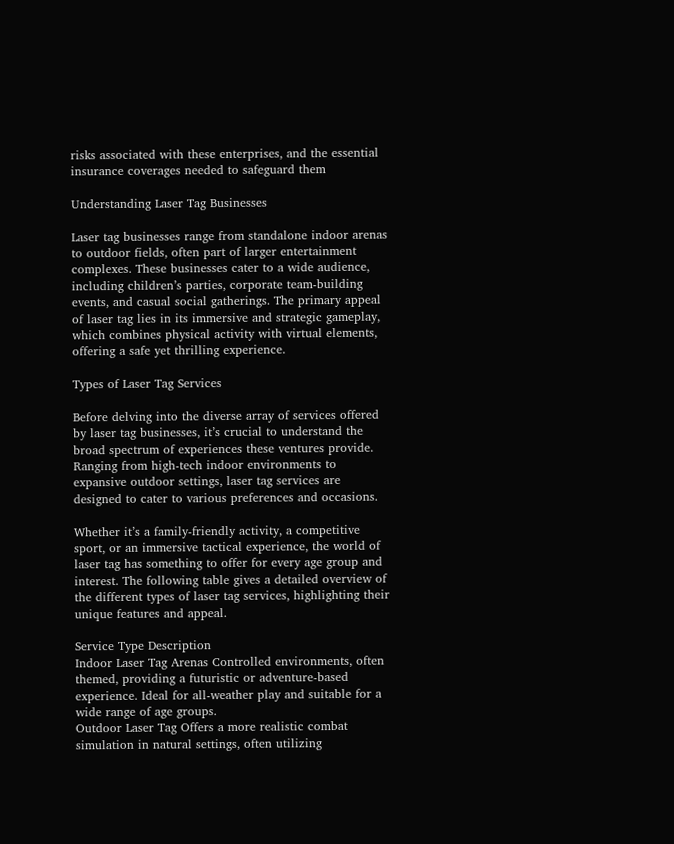risks associated with these enterprises, and the essential insurance coverages needed to safeguard them

Understanding Laser Tag Businesses

Laser tag businesses range from standalone indoor arenas to outdoor fields, often part of larger entertainment complexes. These businesses cater to a wide audience, including children’s parties, corporate team-building events, and casual social gatherings. The primary appeal of laser tag lies in its immersive and strategic gameplay, which combines physical activity with virtual elements, offering a safe yet thrilling experience.

Types of Laser Tag Services

Before delving into the diverse array of services offered by laser tag businesses, it’s crucial to understand the broad spectrum of experiences these ventures provide. Ranging from high-tech indoor environments to expansive outdoor settings, laser tag services are designed to cater to various preferences and occasions.

Whether it’s a family-friendly activity, a competitive sport, or an immersive tactical experience, the world of laser tag has something to offer for every age group and interest. The following table gives a detailed overview of the different types of laser tag services, highlighting their unique features and appeal.

Service Type Description
Indoor Laser Tag Arenas Controlled environments, often themed, providing a futuristic or adventure-based experience. Ideal for all-weather play and suitable for a wide range of age groups.
Outdoor Laser Tag Offers a more realistic combat simulation in natural settings, often utilizing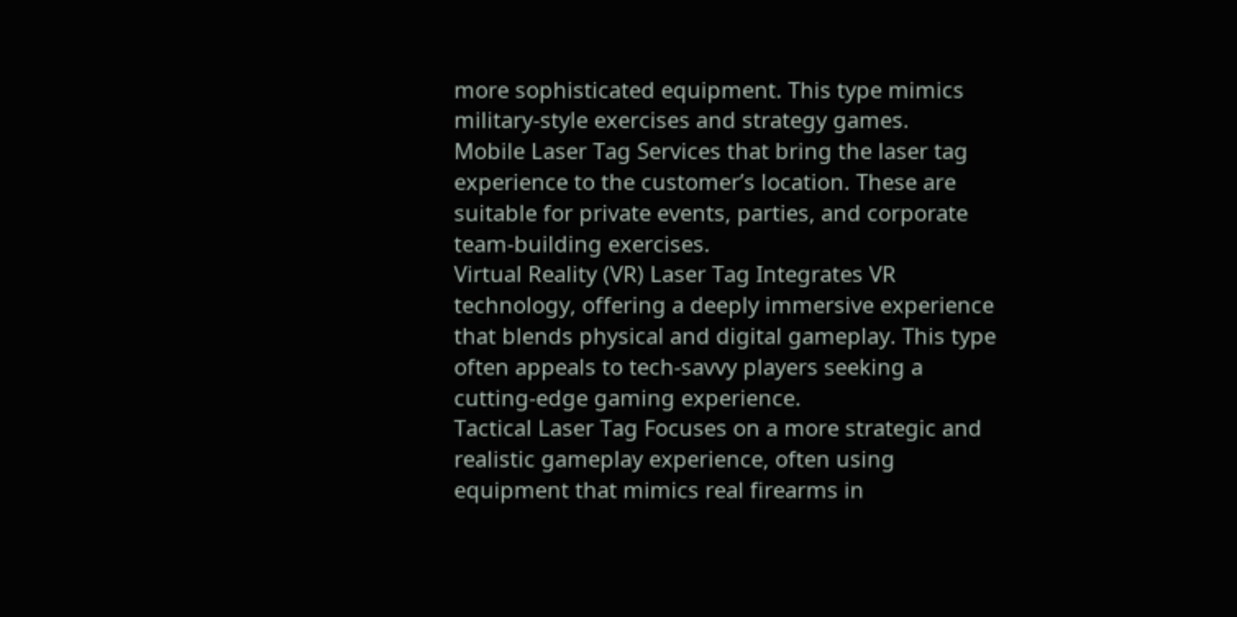more sophisticated equipment. This type mimics military-style exercises and strategy games.
Mobile Laser Tag Services that bring the laser tag experience to the customer’s location. These are suitable for private events, parties, and corporate team-building exercises.
Virtual Reality (VR) Laser Tag Integrates VR technology, offering a deeply immersive experience that blends physical and digital gameplay. This type often appeals to tech-savvy players seeking a cutting-edge gaming experience.
Tactical Laser Tag Focuses on a more strategic and realistic gameplay experience, often using equipment that mimics real firearms in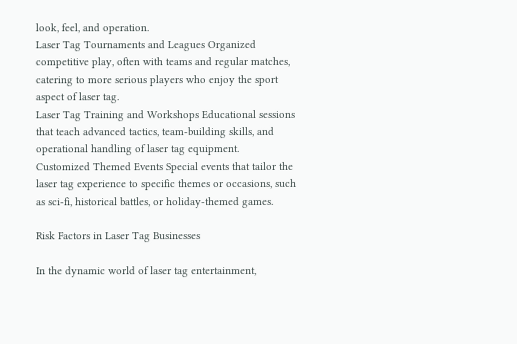look, feel, and operation.
Laser Tag Tournaments and Leagues Organized competitive play, often with teams and regular matches, catering to more serious players who enjoy the sport aspect of laser tag.
Laser Tag Training and Workshops Educational sessions that teach advanced tactics, team-building skills, and operational handling of laser tag equipment.
Customized Themed Events Special events that tailor the laser tag experience to specific themes or occasions, such as sci-fi, historical battles, or holiday-themed games.

Risk Factors in Laser Tag Businesses

In the dynamic world of laser tag entertainment,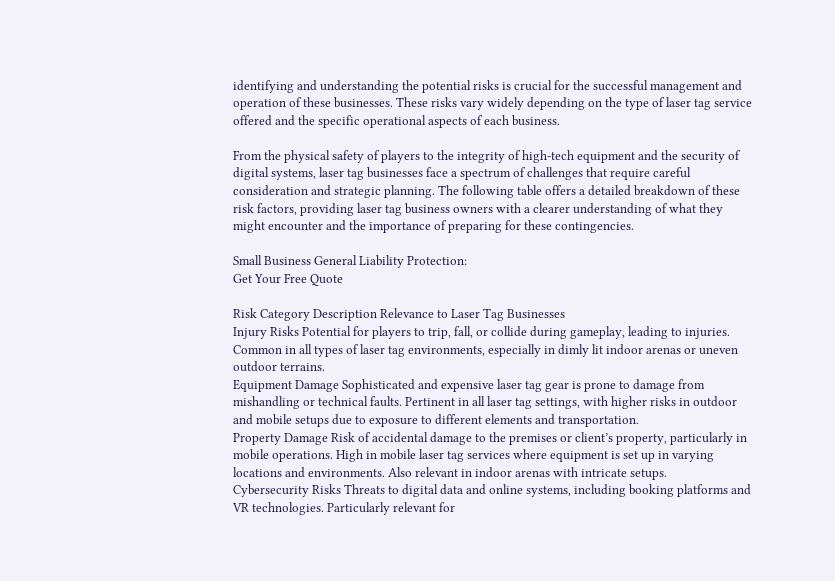identifying and understanding the potential risks is crucial for the successful management and operation of these businesses. These risks vary widely depending on the type of laser tag service offered and the specific operational aspects of each business.

From the physical safety of players to the integrity of high-tech equipment and the security of digital systems, laser tag businesses face a spectrum of challenges that require careful consideration and strategic planning. The following table offers a detailed breakdown of these risk factors, providing laser tag business owners with a clearer understanding of what they might encounter and the importance of preparing for these contingencies.

Small Business General Liability Protection:
Get Your Free Quote

Risk Category Description Relevance to Laser Tag Businesses
Injury Risks Potential for players to trip, fall, or collide during gameplay, leading to injuries. Common in all types of laser tag environments, especially in dimly lit indoor arenas or uneven outdoor terrains.
Equipment Damage Sophisticated and expensive laser tag gear is prone to damage from mishandling or technical faults. Pertinent in all laser tag settings, with higher risks in outdoor and mobile setups due to exposure to different elements and transportation.
Property Damage Risk of accidental damage to the premises or client’s property, particularly in mobile operations. High in mobile laser tag services where equipment is set up in varying locations and environments. Also relevant in indoor arenas with intricate setups.
Cybersecurity Risks Threats to digital data and online systems, including booking platforms and VR technologies. Particularly relevant for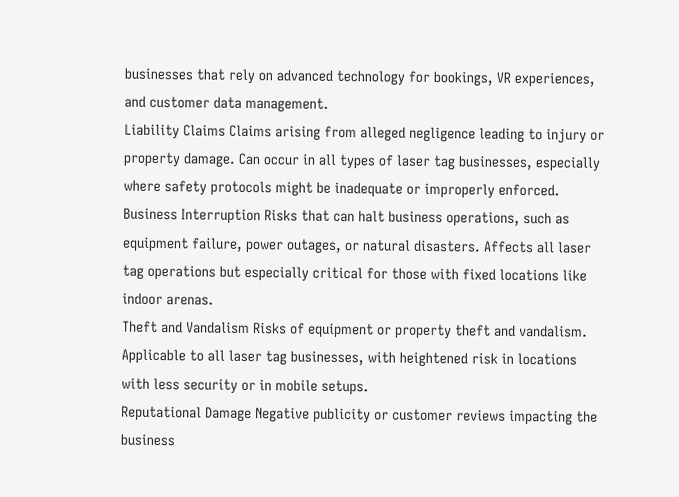businesses that rely on advanced technology for bookings, VR experiences, and customer data management.
Liability Claims Claims arising from alleged negligence leading to injury or property damage. Can occur in all types of laser tag businesses, especially where safety protocols might be inadequate or improperly enforced.
Business Interruption Risks that can halt business operations, such as equipment failure, power outages, or natural disasters. Affects all laser tag operations but especially critical for those with fixed locations like indoor arenas.
Theft and Vandalism Risks of equipment or property theft and vandalism. Applicable to all laser tag businesses, with heightened risk in locations with less security or in mobile setups.
Reputational Damage Negative publicity or customer reviews impacting the business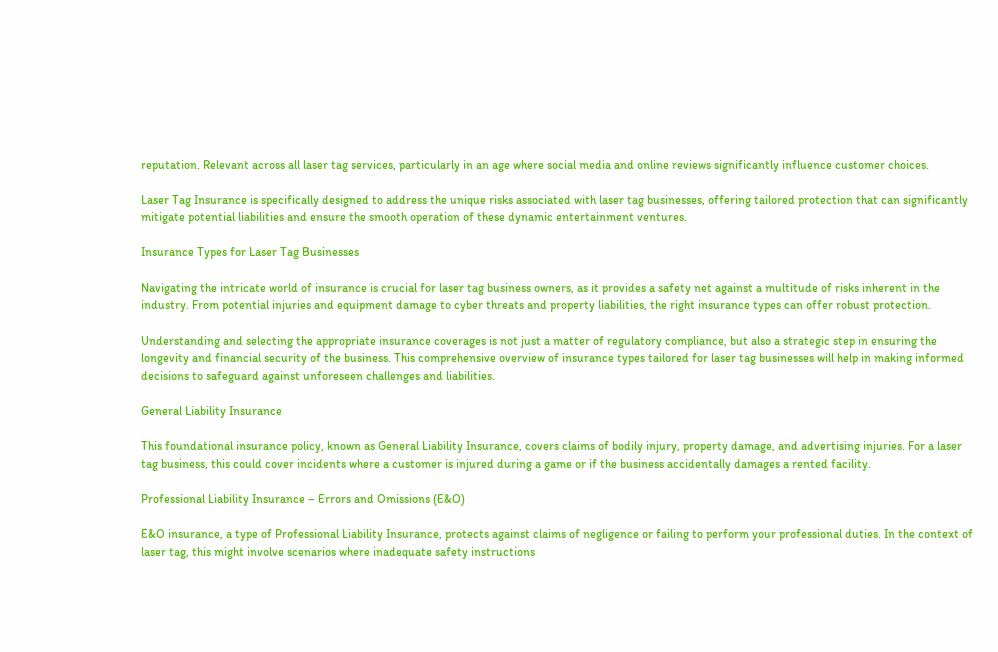reputation. Relevant across all laser tag services, particularly in an age where social media and online reviews significantly influence customer choices.

Laser Tag Insurance is specifically designed to address the unique risks associated with laser tag businesses, offering tailored protection that can significantly mitigate potential liabilities and ensure the smooth operation of these dynamic entertainment ventures.

Insurance Types for Laser Tag Businesses

Navigating the intricate world of insurance is crucial for laser tag business owners, as it provides a safety net against a multitude of risks inherent in the industry. From potential injuries and equipment damage to cyber threats and property liabilities, the right insurance types can offer robust protection.

Understanding and selecting the appropriate insurance coverages is not just a matter of regulatory compliance, but also a strategic step in ensuring the longevity and financial security of the business. This comprehensive overview of insurance types tailored for laser tag businesses will help in making informed decisions to safeguard against unforeseen challenges and liabilities.

General Liability Insurance

This foundational insurance policy, known as General Liability Insurance, covers claims of bodily injury, property damage, and advertising injuries. For a laser tag business, this could cover incidents where a customer is injured during a game or if the business accidentally damages a rented facility.

Professional Liability Insurance – Errors and Omissions (E&O)

E&O insurance, a type of Professional Liability Insurance, protects against claims of negligence or failing to perform your professional duties. In the context of laser tag, this might involve scenarios where inadequate safety instructions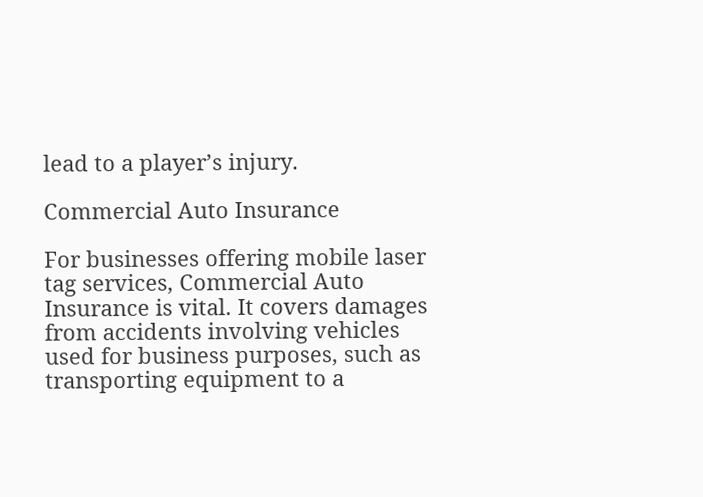lead to a player’s injury.

Commercial Auto Insurance

For businesses offering mobile laser tag services, Commercial Auto Insurance is vital. It covers damages from accidents involving vehicles used for business purposes, such as transporting equipment to a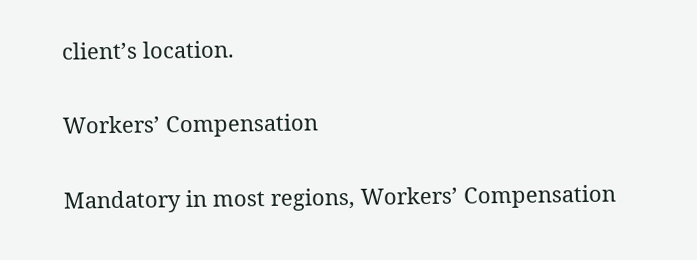client’s location.

Workers’ Compensation

Mandatory in most regions, Workers’ Compensation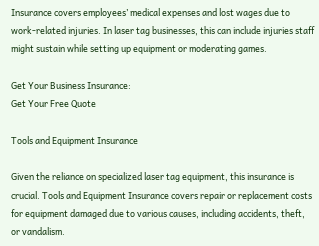Insurance covers employees’ medical expenses and lost wages due to work-related injuries. In laser tag businesses, this can include injuries staff might sustain while setting up equipment or moderating games.

Get Your Business Insurance:
Get Your Free Quote

Tools and Equipment Insurance

Given the reliance on specialized laser tag equipment, this insurance is crucial. Tools and Equipment Insurance covers repair or replacement costs for equipment damaged due to various causes, including accidents, theft, or vandalism.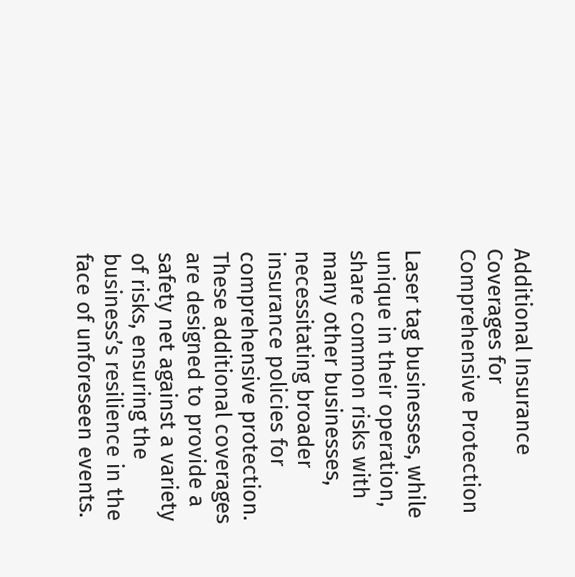Additional Insurance Coverages for Comprehensive Protection

Laser tag businesses, while unique in their operation, share common risks with many other businesses, necessitating broader insurance policies for comprehensive protection. These additional coverages are designed to provide a safety net against a variety of risks, ensuring the business’s resilience in the face of unforeseen events.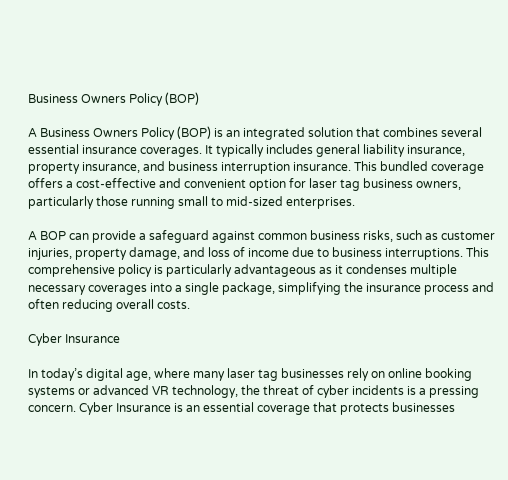Business Owners Policy (BOP)

A Business Owners Policy (BOP) is an integrated solution that combines several essential insurance coverages. It typically includes general liability insurance, property insurance, and business interruption insurance. This bundled coverage offers a cost-effective and convenient option for laser tag business owners, particularly those running small to mid-sized enterprises.

A BOP can provide a safeguard against common business risks, such as customer injuries, property damage, and loss of income due to business interruptions. This comprehensive policy is particularly advantageous as it condenses multiple necessary coverages into a single package, simplifying the insurance process and often reducing overall costs.

Cyber Insurance

In today’s digital age, where many laser tag businesses rely on online booking systems or advanced VR technology, the threat of cyber incidents is a pressing concern. Cyber Insurance is an essential coverage that protects businesses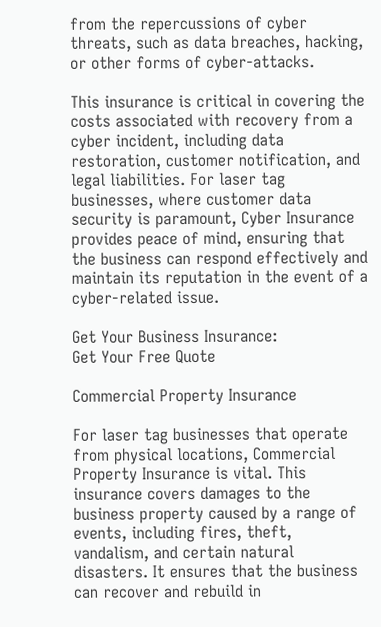from the repercussions of cyber threats, such as data breaches, hacking, or other forms of cyber-attacks.

This insurance is critical in covering the costs associated with recovery from a cyber incident, including data restoration, customer notification, and legal liabilities. For laser tag businesses, where customer data security is paramount, Cyber Insurance provides peace of mind, ensuring that the business can respond effectively and maintain its reputation in the event of a cyber-related issue.

Get Your Business Insurance:
Get Your Free Quote

Commercial Property Insurance

For laser tag businesses that operate from physical locations, Commercial Property Insurance is vital. This insurance covers damages to the business property caused by a range of events, including fires, theft, vandalism, and certain natural disasters. It ensures that the business can recover and rebuild in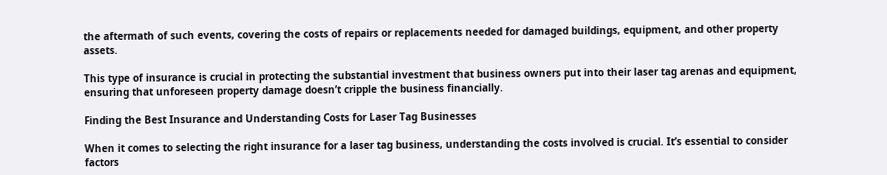the aftermath of such events, covering the costs of repairs or replacements needed for damaged buildings, equipment, and other property assets.

This type of insurance is crucial in protecting the substantial investment that business owners put into their laser tag arenas and equipment, ensuring that unforeseen property damage doesn’t cripple the business financially.

Finding the Best Insurance and Understanding Costs for Laser Tag Businesses

When it comes to selecting the right insurance for a laser tag business, understanding the costs involved is crucial. It’s essential to consider factors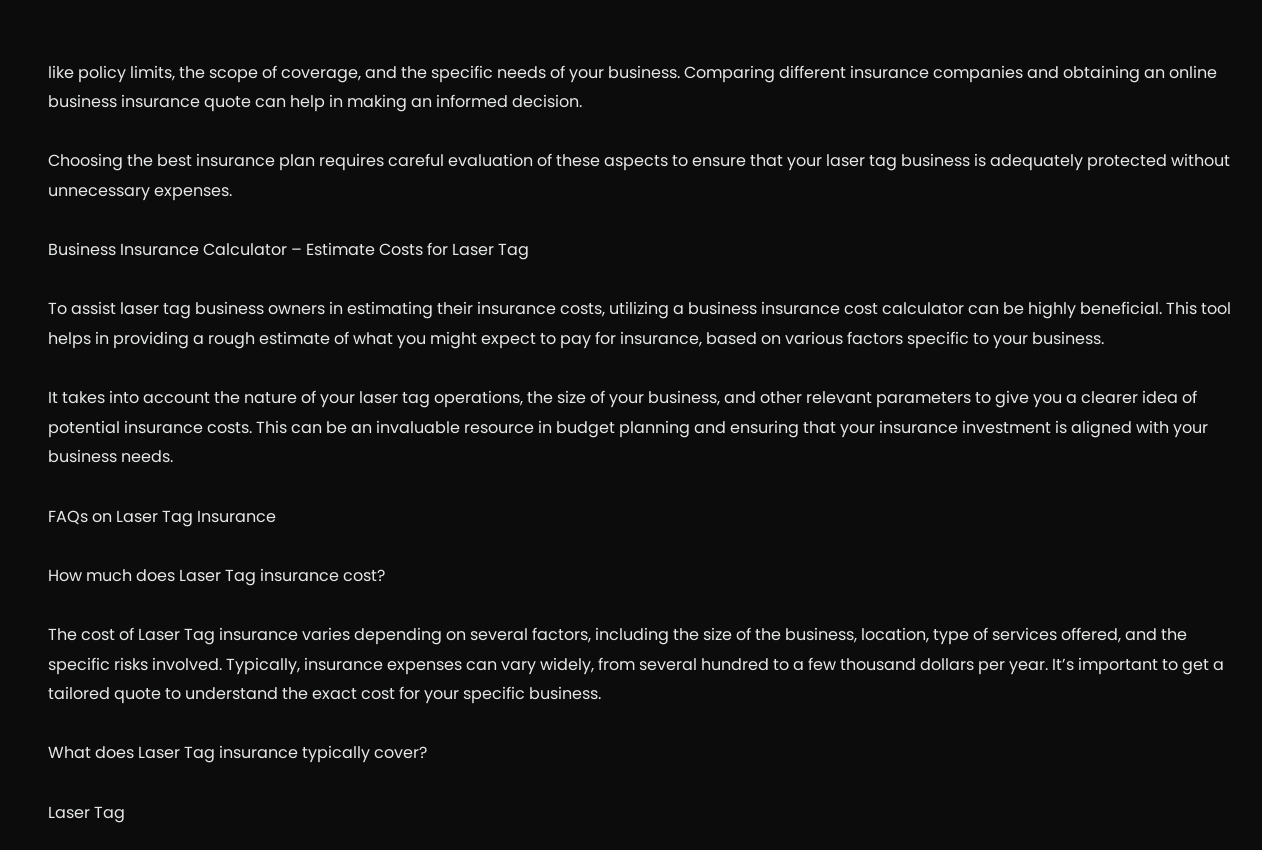like policy limits, the scope of coverage, and the specific needs of your business. Comparing different insurance companies and obtaining an online business insurance quote can help in making an informed decision.

Choosing the best insurance plan requires careful evaluation of these aspects to ensure that your laser tag business is adequately protected without unnecessary expenses.

Business Insurance Calculator – Estimate Costs for Laser Tag

To assist laser tag business owners in estimating their insurance costs, utilizing a business insurance cost calculator can be highly beneficial. This tool helps in providing a rough estimate of what you might expect to pay for insurance, based on various factors specific to your business.

It takes into account the nature of your laser tag operations, the size of your business, and other relevant parameters to give you a clearer idea of potential insurance costs. This can be an invaluable resource in budget planning and ensuring that your insurance investment is aligned with your business needs.

FAQs on Laser Tag Insurance

How much does Laser Tag insurance cost?

The cost of Laser Tag insurance varies depending on several factors, including the size of the business, location, type of services offered, and the specific risks involved. Typically, insurance expenses can vary widely, from several hundred to a few thousand dollars per year. It’s important to get a tailored quote to understand the exact cost for your specific business.

What does Laser Tag insurance typically cover?

Laser Tag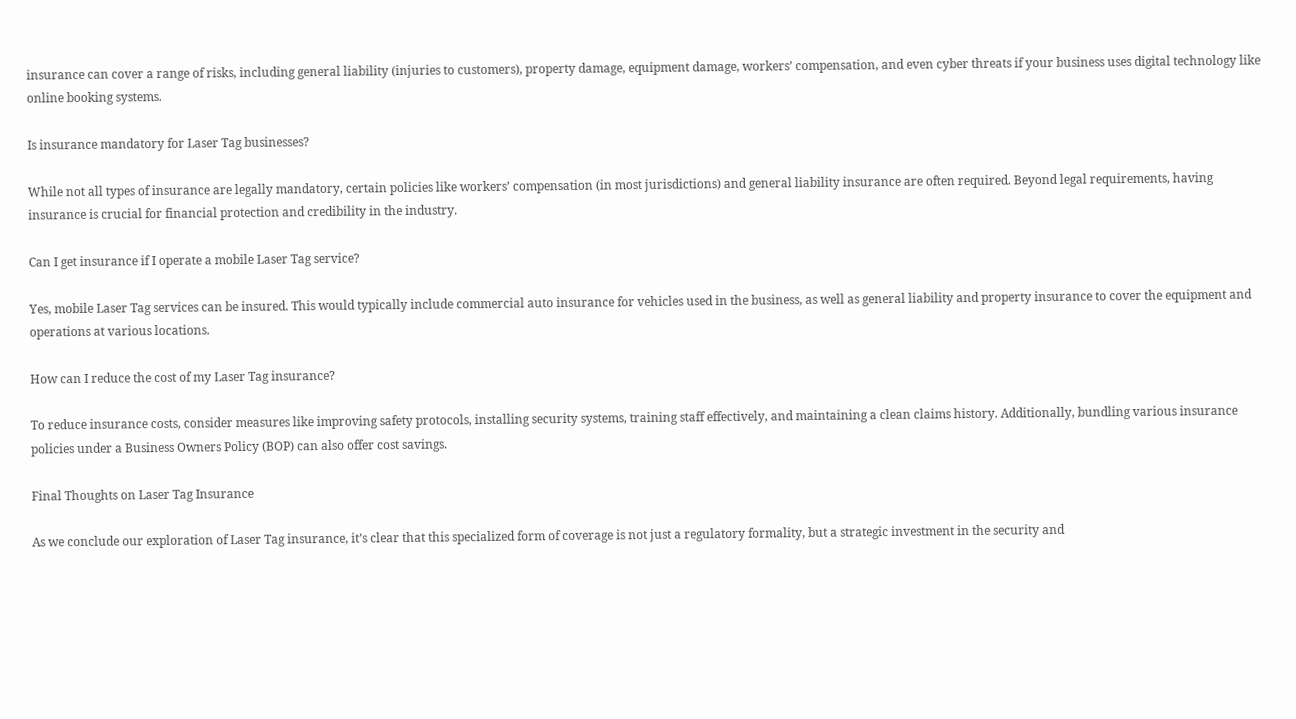insurance can cover a range of risks, including general liability (injuries to customers), property damage, equipment damage, workers’ compensation, and even cyber threats if your business uses digital technology like online booking systems.

Is insurance mandatory for Laser Tag businesses?

While not all types of insurance are legally mandatory, certain policies like workers’ compensation (in most jurisdictions) and general liability insurance are often required. Beyond legal requirements, having insurance is crucial for financial protection and credibility in the industry.

Can I get insurance if I operate a mobile Laser Tag service?

Yes, mobile Laser Tag services can be insured. This would typically include commercial auto insurance for vehicles used in the business, as well as general liability and property insurance to cover the equipment and operations at various locations.

How can I reduce the cost of my Laser Tag insurance?

To reduce insurance costs, consider measures like improving safety protocols, installing security systems, training staff effectively, and maintaining a clean claims history. Additionally, bundling various insurance policies under a Business Owners Policy (BOP) can also offer cost savings.

Final Thoughts on Laser Tag Insurance

As we conclude our exploration of Laser Tag insurance, it’s clear that this specialized form of coverage is not just a regulatory formality, but a strategic investment in the security and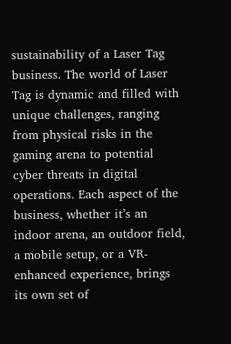sustainability of a Laser Tag business. The world of Laser Tag is dynamic and filled with unique challenges, ranging from physical risks in the gaming arena to potential cyber threats in digital operations. Each aspect of the business, whether it’s an indoor arena, an outdoor field, a mobile setup, or a VR-enhanced experience, brings its own set of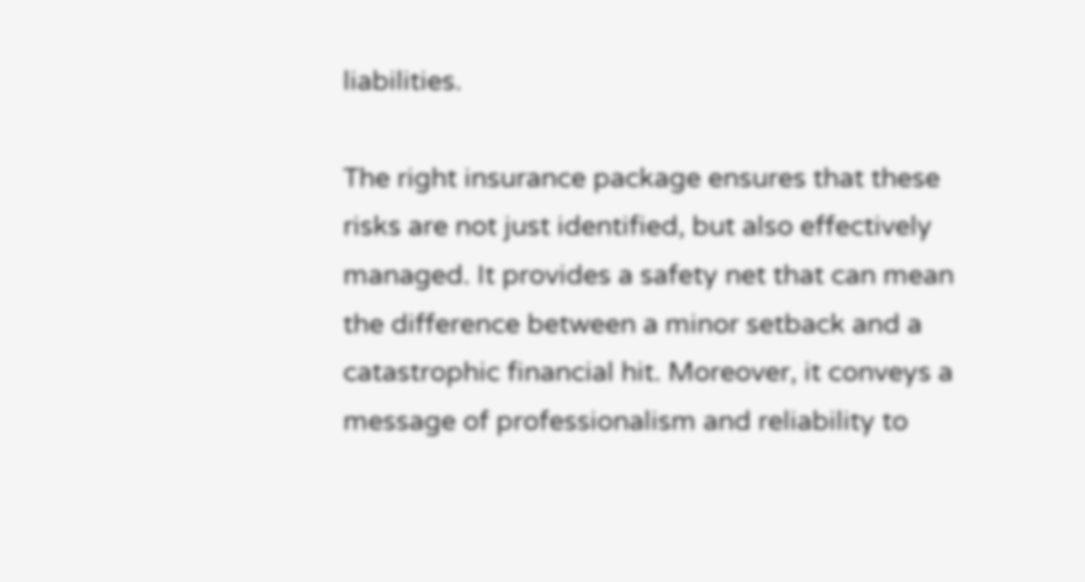liabilities.

The right insurance package ensures that these risks are not just identified, but also effectively managed. It provides a safety net that can mean the difference between a minor setback and a catastrophic financial hit. Moreover, it conveys a message of professionalism and reliability to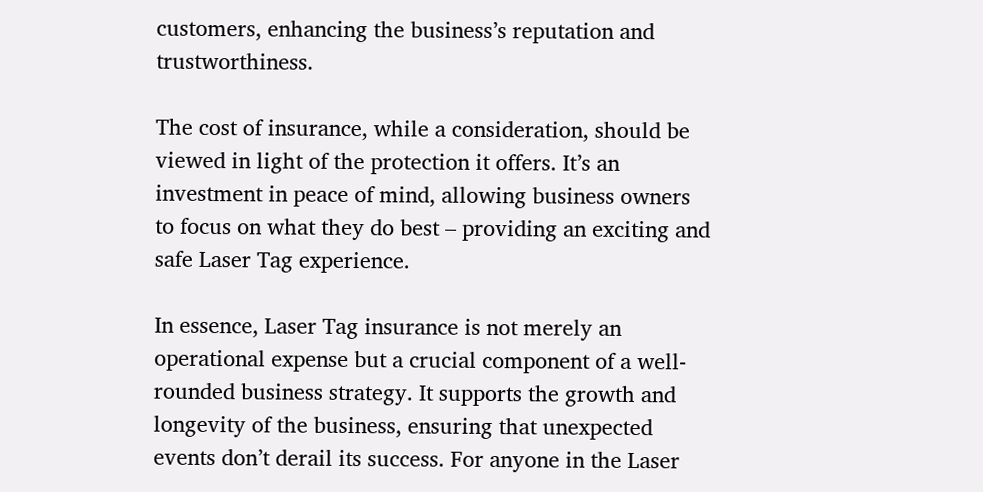customers, enhancing the business’s reputation and trustworthiness.

The cost of insurance, while a consideration, should be viewed in light of the protection it offers. It’s an investment in peace of mind, allowing business owners to focus on what they do best – providing an exciting and safe Laser Tag experience.

In essence, Laser Tag insurance is not merely an operational expense but a crucial component of a well-rounded business strategy. It supports the growth and longevity of the business, ensuring that unexpected events don’t derail its success. For anyone in the Laser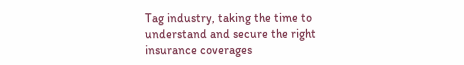Tag industry, taking the time to understand and secure the right insurance coverages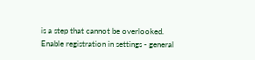is a step that cannot be overlooked.
Enable registration in settings - general